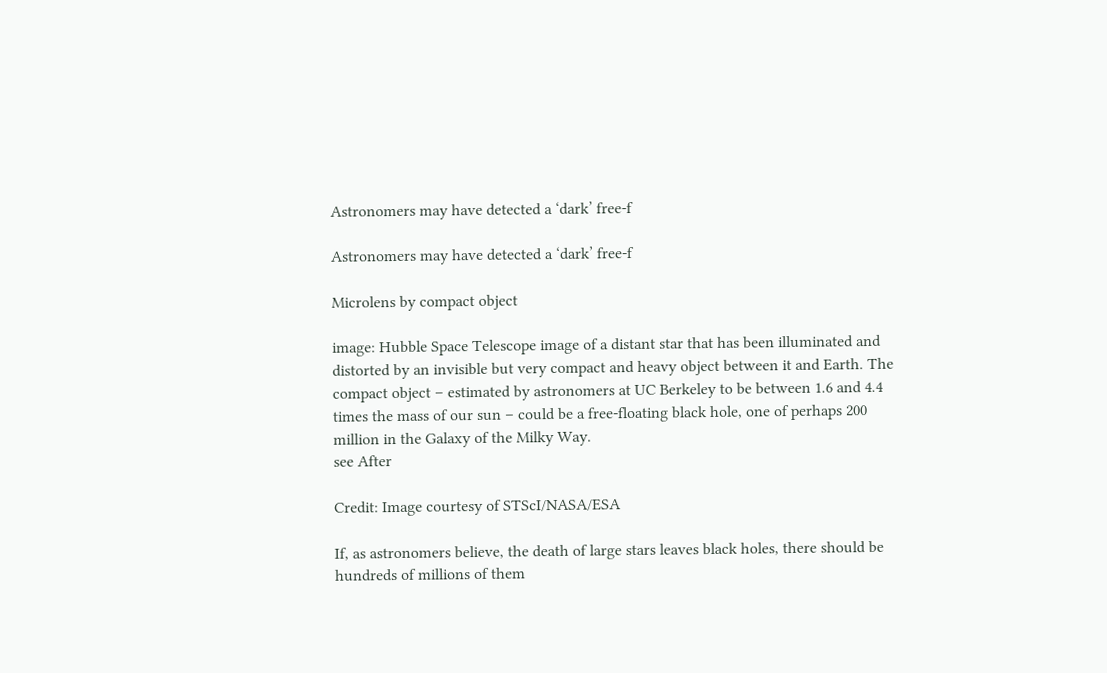Astronomers may have detected a ‘dark’ free-f

Astronomers may have detected a ‘dark’ free-f

Microlens by compact object

image: Hubble Space Telescope image of a distant star that has been illuminated and distorted by an invisible but very compact and heavy object between it and Earth. The compact object – estimated by astronomers at UC Berkeley to be between 1.6 and 4.4 times the mass of our sun – could be a free-floating black hole, one of perhaps 200 million in the Galaxy of the Milky Way.
see After

Credit: Image courtesy of STScI/NASA/ESA

If, as astronomers believe, the death of large stars leaves black holes, there should be hundreds of millions of them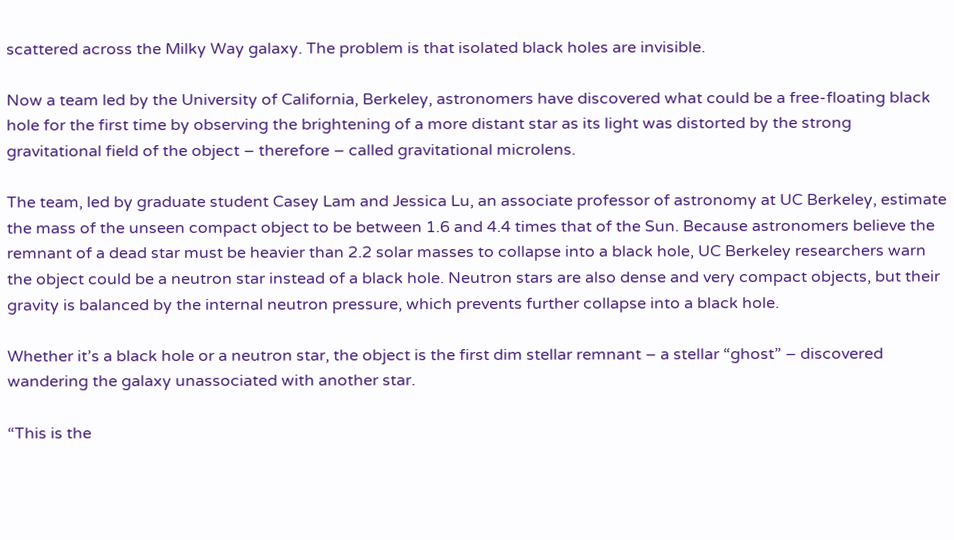scattered across the Milky Way galaxy. The problem is that isolated black holes are invisible.

Now a team led by the University of California, Berkeley, astronomers have discovered what could be a free-floating black hole for the first time by observing the brightening of a more distant star as its light was distorted by the strong gravitational field of the object – therefore – called gravitational microlens.

The team, led by graduate student Casey Lam and Jessica Lu, an associate professor of astronomy at UC Berkeley, estimate the mass of the unseen compact object to be between 1.6 and 4.4 times that of the Sun. Because astronomers believe the remnant of a dead star must be heavier than 2.2 solar masses to collapse into a black hole, UC Berkeley researchers warn the object could be a neutron star instead of a black hole. Neutron stars are also dense and very compact objects, but their gravity is balanced by the internal neutron pressure, which prevents further collapse into a black hole.

Whether it’s a black hole or a neutron star, the object is the first dim stellar remnant – a stellar “ghost” – discovered wandering the galaxy unassociated with another star.

“This is the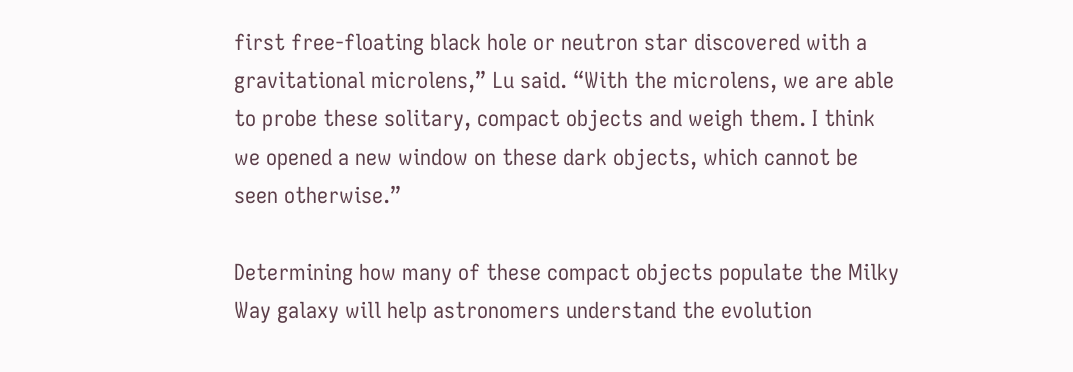first free-floating black hole or neutron star discovered with a gravitational microlens,” Lu said. “With the microlens, we are able to probe these solitary, compact objects and weigh them. I think we opened a new window on these dark objects, which cannot be seen otherwise.”

Determining how many of these compact objects populate the Milky Way galaxy will help astronomers understand the evolution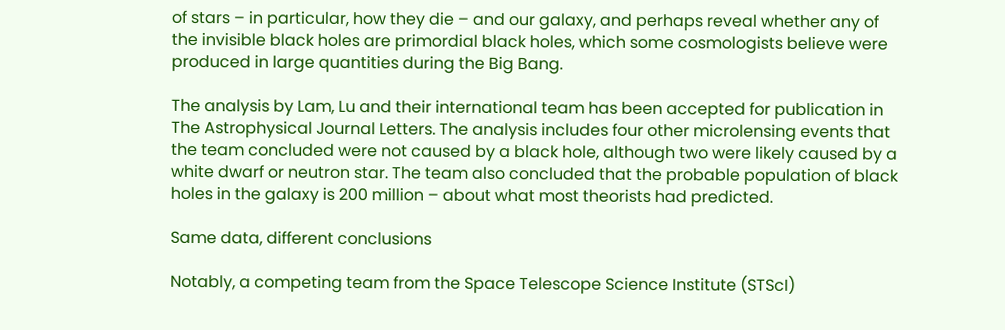of stars – in particular, how they die – and our galaxy, and perhaps reveal whether any of the invisible black holes are primordial black holes, which some cosmologists believe were produced in large quantities during the Big Bang.

The analysis by Lam, Lu and their international team has been accepted for publication in The Astrophysical Journal Letters. The analysis includes four other microlensing events that the team concluded were not caused by a black hole, although two were likely caused by a white dwarf or neutron star. The team also concluded that the probable population of black holes in the galaxy is 200 million – about what most theorists had predicted.

Same data, different conclusions

Notably, a competing team from the Space Telescope Science Institute (STScI)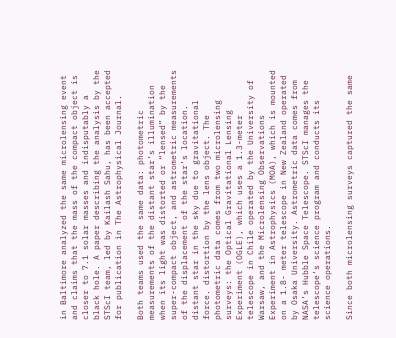in Baltimore analyzed the same microlensing event and claims that the mass of the compact object is closer to 7.1 solar masses and indisputably a black hole. A paper describing the analysis by the STScI team, led by Kailash Sahu, has been accepted for publication in The Astrophysical Journal.

Both teams used the same data: photometric measurements of the distant star’s illumination when its light was distorted or “lensed” by the super-compact object, and astrometric measurements of the displacement of the star’s location. distant star in the sky due to gravitational force. distortion by the lens object. The photometric data comes from two microlensing surveys: the Optical Gravitational Lensing Experiment (OGLE), which uses a 1.3-meter telescope in Chile operated by the University of Warsaw, and the Microlensing Observations Experiment in Astrophysics (MOA), which is mounted on a 1.8- meter telescope in New Zealand operated by Osaka University. Astrometric data comes from NASA’s Hubble Space Telescope. STScI manages the telescope’s science program and conducts its science operations.

Since both microlensing surveys captured the same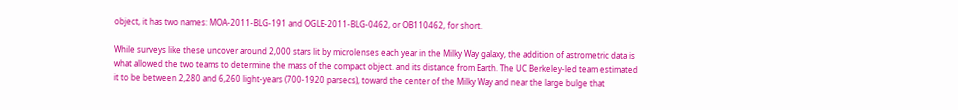object, it has two names: MOA-2011-BLG-191 and OGLE-2011-BLG-0462, or OB110462, for short.

While surveys like these uncover around 2,000 stars lit by microlenses each year in the Milky Way galaxy, the addition of astrometric data is what allowed the two teams to determine the mass of the compact object. and its distance from Earth. The UC Berkeley-led team estimated it to be between 2,280 and 6,260 light-years (700-1920 parsecs), toward the center of the Milky Way and near the large bulge that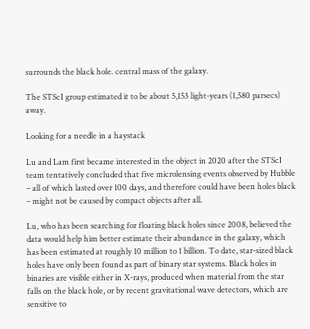surrounds the black hole. central mass of the galaxy.

The STScI group estimated it to be about 5,153 light-years (1,580 parsecs) away.

Looking for a needle in a haystack

Lu and Lam first became interested in the object in 2020 after the STScI team tentatively concluded that five microlensing events observed by Hubble – all of which lasted over 100 days, and therefore could have been holes black – might not be caused by compact objects after all.

Lu, who has been searching for floating black holes since 2008, believed the data would help him better estimate their abundance in the galaxy, which has been estimated at roughly 10 million to 1 billion. To date, star-sized black holes have only been found as part of binary star systems. Black holes in binaries are visible either in X-rays, produced when material from the star falls on the black hole, or by recent gravitational wave detectors, which are sensitive to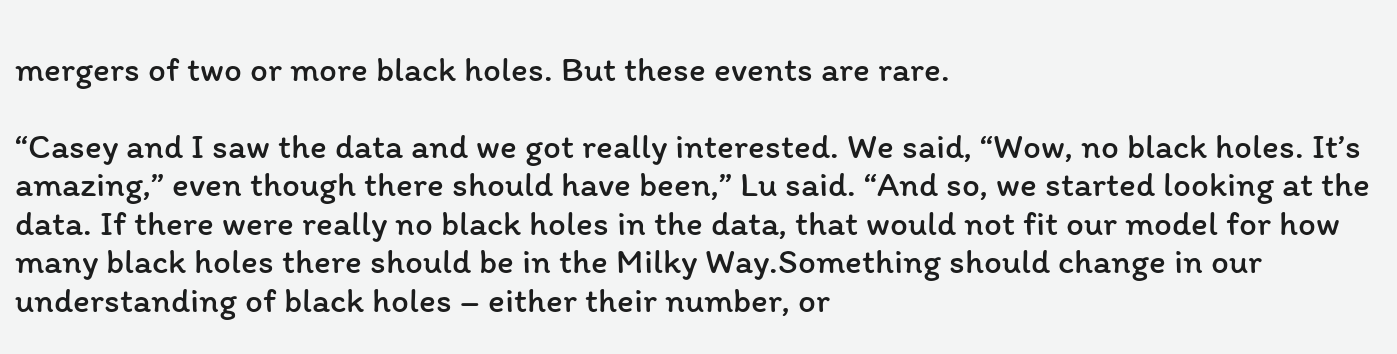mergers of two or more black holes. But these events are rare.

“Casey and I saw the data and we got really interested. We said, “Wow, no black holes. It’s amazing,” even though there should have been,” Lu said. “And so, we started looking at the data. If there were really no black holes in the data, that would not fit our model for how many black holes there should be in the Milky Way.Something should change in our understanding of black holes – either their number, or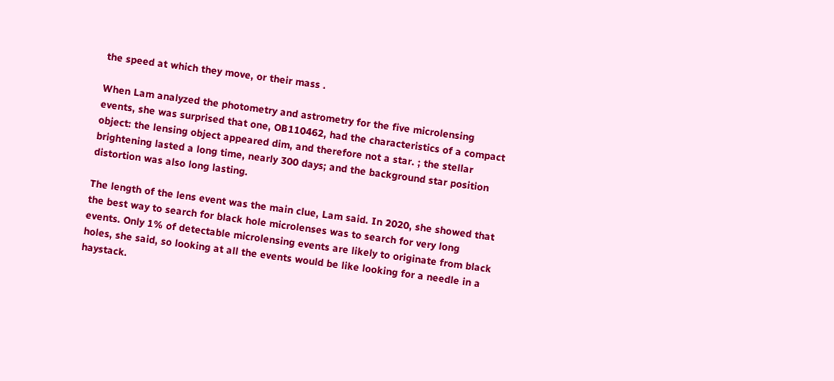the speed at which they move, or their mass .

When Lam analyzed the photometry and astrometry for the five microlensing events, she was surprised that one, OB110462, had the characteristics of a compact object: the lensing object appeared dim, and therefore not a star. ; the stellar brightening lasted a long time, nearly 300 days; and the background star position distortion was also long lasting.

The length of the lens event was the main clue, Lam said. In 2020, she showed that the best way to search for black hole microlenses was to search for very long events. Only 1% of detectable microlensing events are likely to originate from black holes, she said, so looking at all the events would be like looking for a needle in a haystack.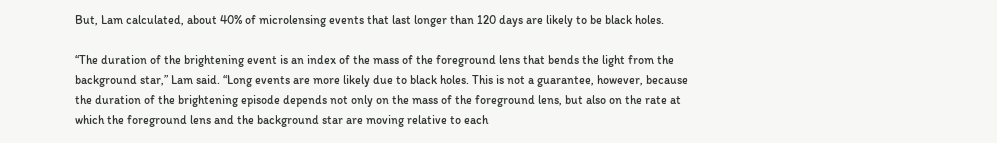But, Lam calculated, about 40% of microlensing events that last longer than 120 days are likely to be black holes.

“The duration of the brightening event is an index of the mass of the foreground lens that bends the light from the background star,” Lam said. “Long events are more likely due to black holes. This is not a guarantee, however, because the duration of the brightening episode depends not only on the mass of the foreground lens, but also on the rate at which the foreground lens and the background star are moving relative to each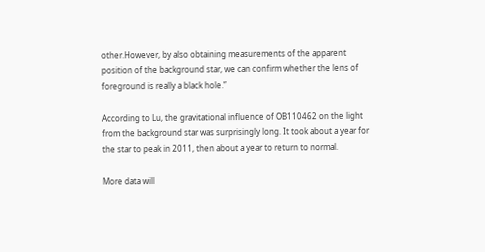other.However, by also obtaining measurements of the apparent position of the background star, we can confirm whether the lens of foreground is really a black hole.”

According to Lu, the gravitational influence of OB110462 on the light from the background star was surprisingly long. It took about a year for the star to peak in 2011, then about a year to return to normal.

More data will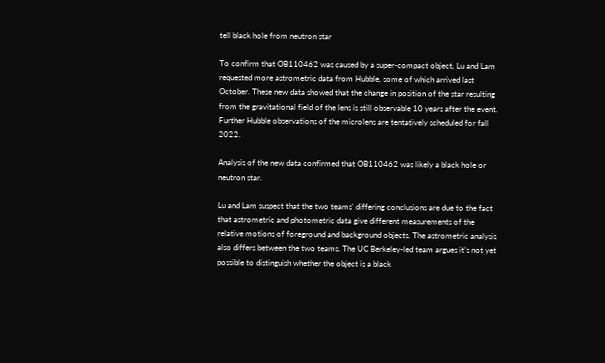tell black hole from neutron star

To confirm that OB110462 was caused by a super-compact object, Lu and Lam requested more astrometric data from Hubble, some of which arrived last October. These new data showed that the change in position of the star resulting from the gravitational field of the lens is still observable 10 years after the event. Further Hubble observations of the microlens are tentatively scheduled for fall 2022.

Analysis of the new data confirmed that OB110462 was likely a black hole or neutron star.

Lu and Lam suspect that the two teams’ differing conclusions are due to the fact that astrometric and photometric data give different measurements of the relative motions of foreground and background objects. The astrometric analysis also differs between the two teams. The UC Berkeley-led team argues it’s not yet possible to distinguish whether the object is a black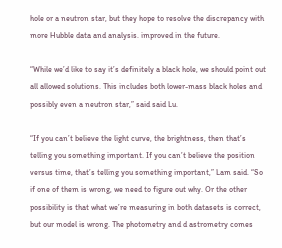hole or a neutron star, but they hope to resolve the discrepancy with more Hubble data and analysis. improved in the future.

“While we’d like to say it’s definitely a black hole, we should point out all allowed solutions. This includes both lower-mass black holes and possibly even a neutron star,” said said Lu.

“If you can’t believe the light curve, the brightness, then that’s telling you something important. If you can’t believe the position versus time, that’s telling you something important,” Lam said. “So if one of them is wrong, we need to figure out why. Or the other possibility is that what we’re measuring in both datasets is correct, but our model is wrong. The photometry and d astrometry comes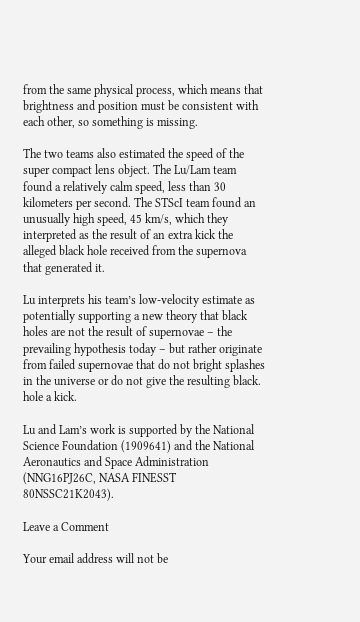from the same physical process, which means that brightness and position must be consistent with each other, so something is missing.

The two teams also estimated the speed of the super compact lens object. The Lu/Lam team found a relatively calm speed, less than 30 kilometers per second. The STScI team found an unusually high speed, 45 km/s, which they interpreted as the result of an extra kick the alleged black hole received from the supernova that generated it.

Lu interprets his team’s low-velocity estimate as potentially supporting a new theory that black holes are not the result of supernovae – the prevailing hypothesis today – but rather originate from failed supernovae that do not bright splashes in the universe or do not give the resulting black. hole a kick.

Lu and Lam’s work is supported by the National Science Foundation (1909641) and the National Aeronautics and Space Administration (NNG16PJ26C, NASA FINESST 80NSSC21K2043).

Leave a Comment

Your email address will not be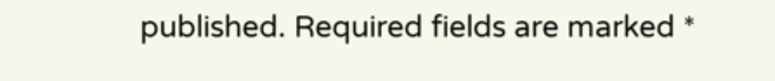published. Required fields are marked *